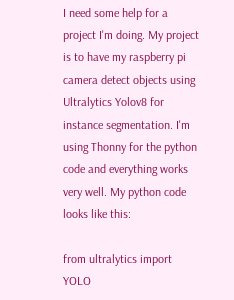I need some help for a project I'm doing. My project is to have my raspberry pi camera detect objects using Ultralytics Yolov8 for instance segmentation. I'm using Thonny for the python code and everything works very well. My python code looks like this:

from ultralytics import YOLO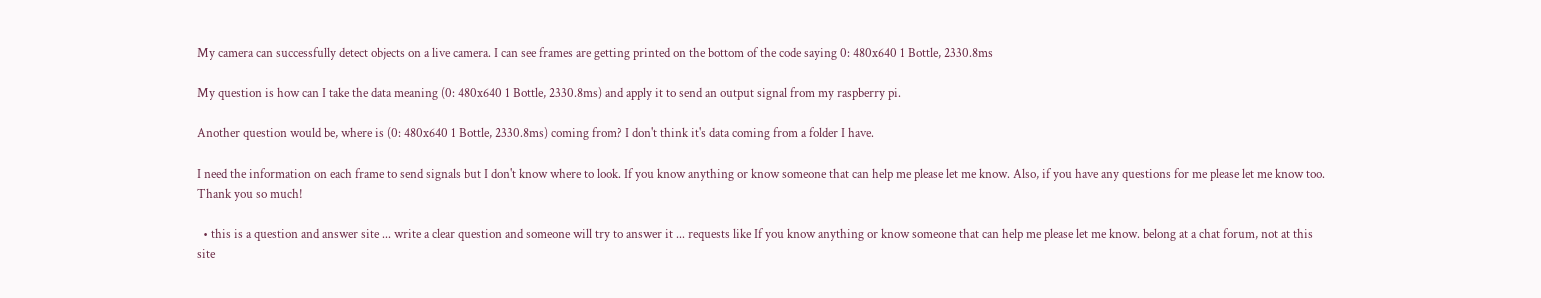My camera can successfully detect objects on a live camera. I can see frames are getting printed on the bottom of the code saying 0: 480x640 1 Bottle, 2330.8ms

My question is how can I take the data meaning (0: 480x640 1 Bottle, 2330.8ms) and apply it to send an output signal from my raspberry pi.

Another question would be, where is (0: 480x640 1 Bottle, 2330.8ms) coming from? I don't think it's data coming from a folder I have.

I need the information on each frame to send signals but I don't know where to look. If you know anything or know someone that can help me please let me know. Also, if you have any questions for me please let me know too. Thank you so much!

  • this is a question and answer site ... write a clear question and someone will try to answer it ... requests like If you know anything or know someone that can help me please let me know. belong at a chat forum, not at this site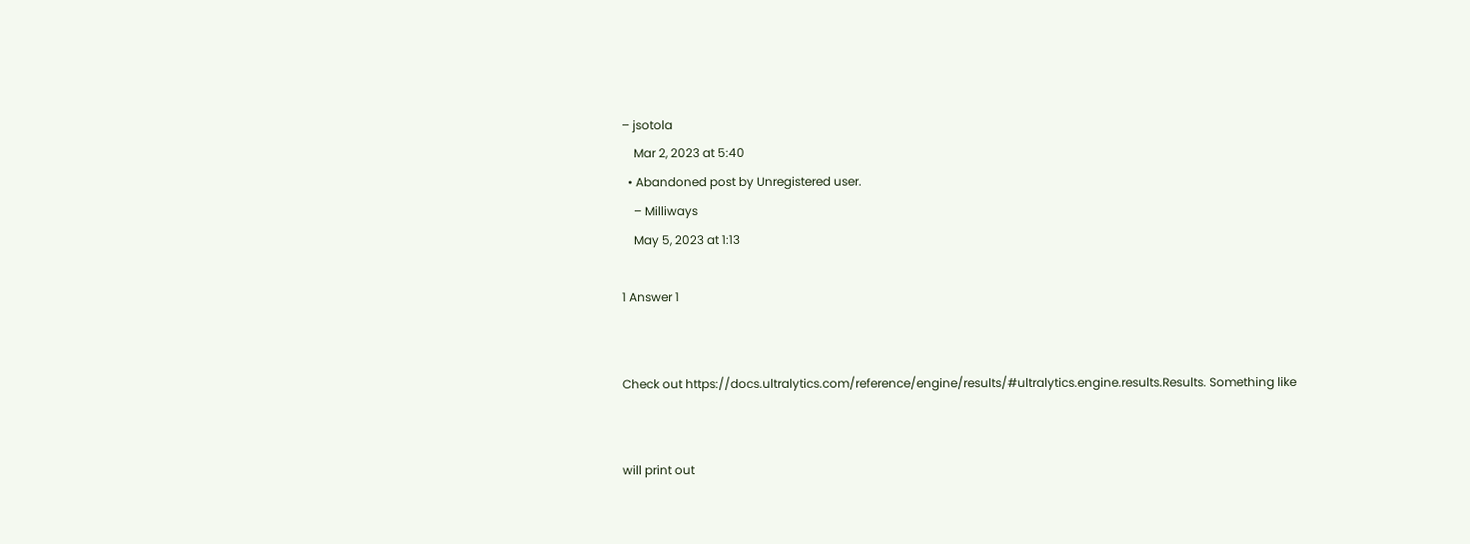– jsotola
    Mar 2, 2023 at 5:40
  • Abandoned post by Unregistered user.
    – Milliways
    May 5, 2023 at 1:13

1 Answer 1


Check out https://docs.ultralytics.com/reference/engine/results/#ultralytics.engine.results.Results. Something like


will print out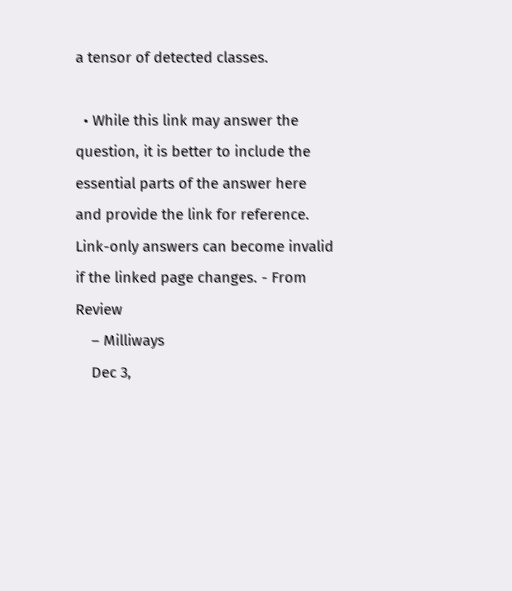a tensor of detected classes.

  • While this link may answer the question, it is better to include the essential parts of the answer here and provide the link for reference. Link-only answers can become invalid if the linked page changes. - From Review
    – Milliways
    Dec 3,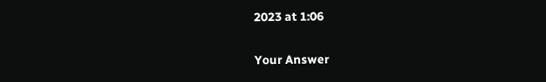2023 at 1:06

Your Answer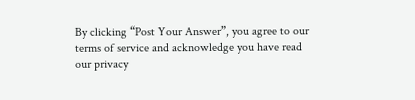By clicking “Post Your Answer”, you agree to our terms of service and acknowledge you have read our privacy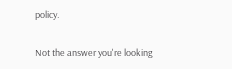policy.

Not the answer you're looking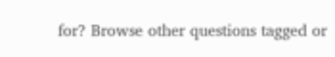for? Browse other questions tagged or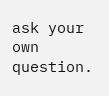ask your own question.